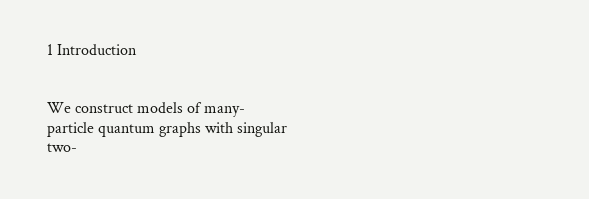1 Introduction


We construct models of many-particle quantum graphs with singular two-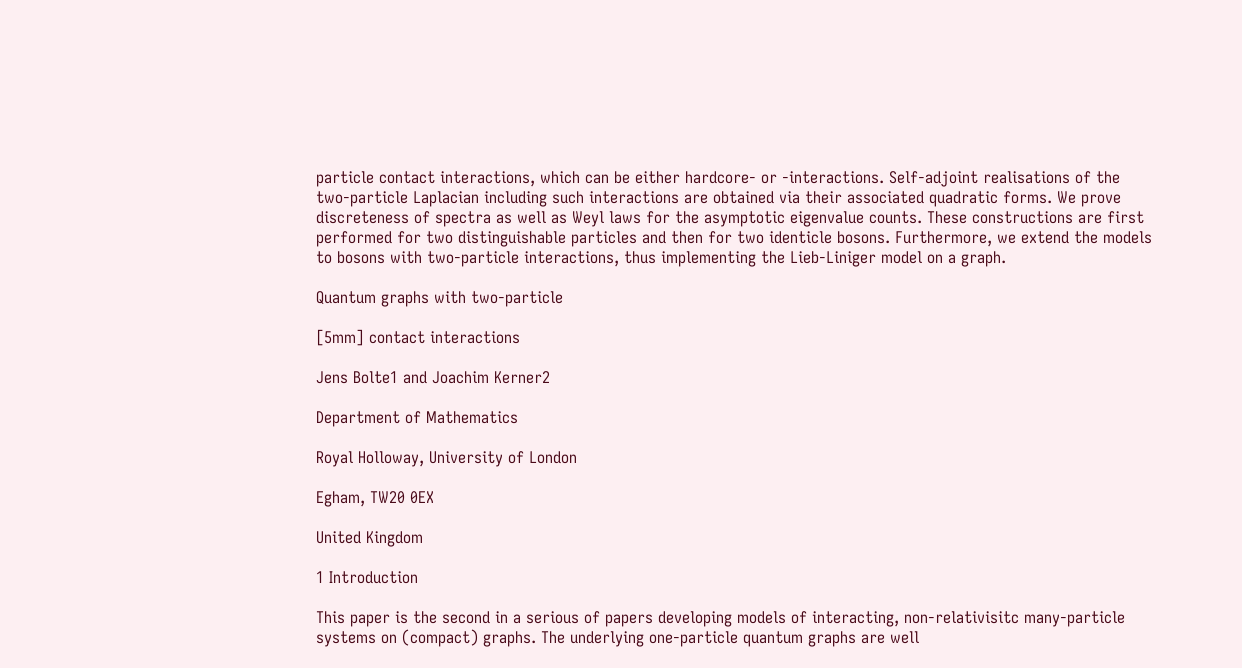particle contact interactions, which can be either hardcore- or -interactions. Self-adjoint realisations of the two-particle Laplacian including such interactions are obtained via their associated quadratic forms. We prove discreteness of spectra as well as Weyl laws for the asymptotic eigenvalue counts. These constructions are first performed for two distinguishable particles and then for two identicle bosons. Furthermore, we extend the models to bosons with two-particle interactions, thus implementing the Lieb-Liniger model on a graph.

Quantum graphs with two-particle

[5mm] contact interactions

Jens Bolte1 and Joachim Kerner2

Department of Mathematics

Royal Holloway, University of London

Egham, TW20 0EX

United Kingdom

1 Introduction

This paper is the second in a serious of papers developing models of interacting, non-relativisitc many-particle systems on (compact) graphs. The underlying one-particle quantum graphs are well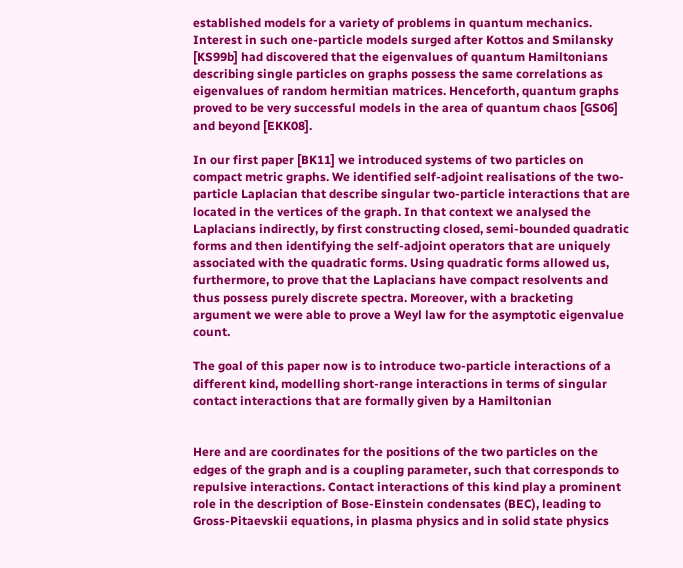established models for a variety of problems in quantum mechanics. Interest in such one-particle models surged after Kottos and Smilansky [KS99b] had discovered that the eigenvalues of quantum Hamiltonians describing single particles on graphs possess the same correlations as eigenvalues of random hermitian matrices. Henceforth, quantum graphs proved to be very successful models in the area of quantum chaos [GS06] and beyond [EKK08].

In our first paper [BK11] we introduced systems of two particles on compact metric graphs. We identified self-adjoint realisations of the two-particle Laplacian that describe singular two-particle interactions that are located in the vertices of the graph. In that context we analysed the Laplacians indirectly, by first constructing closed, semi-bounded quadratic forms and then identifying the self-adjoint operators that are uniquely associated with the quadratic forms. Using quadratic forms allowed us, furthermore, to prove that the Laplacians have compact resolvents and thus possess purely discrete spectra. Moreover, with a bracketing argument we were able to prove a Weyl law for the asymptotic eigenvalue count.

The goal of this paper now is to introduce two-particle interactions of a different kind, modelling short-range interactions in terms of singular contact interactions that are formally given by a Hamiltonian


Here and are coordinates for the positions of the two particles on the edges of the graph and is a coupling parameter, such that corresponds to repulsive interactions. Contact interactions of this kind play a prominent role in the description of Bose-Einstein condensates (BEC), leading to Gross-Pitaevskii equations, in plasma physics and in solid state physics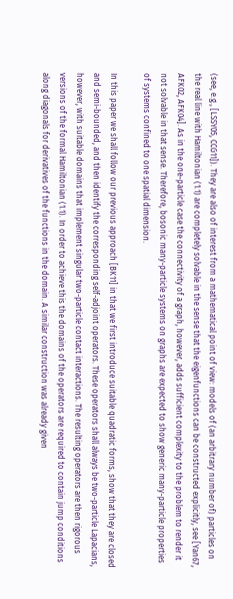(see, e.g., [LSSY05, CCG11]). They are also of interest from a mathematical point of view: models of (an arbitrary number of) particles on the real line with Hamiltonian (1.1) are completely solvable in the sense that the eigenfunctions can be constructed explicitly, see [Yan67, AFK02, AFK04]. As in the one-particle case the connectivity of a graph, however, adds sufficient complexity to the problem to render it not solvable in that sense. Therefore, bosonic many-particle systems on graphs are expected to show generic many-particle properties of systems confined to one spatial dimension.

In this paper we shall follow our previous approach [BK11] in that we first introduce suitable quadratic forms, show that they are closed and semi-bounded, and then identify the corresponding self-adjoint operators. These operators shall always be two-particle Lapacians, however, with suitable domains that implement singular two-particle contact interactions. The resulting operators are then rigorous versions of the formal Hamiltonian (1.1). In order to achieve this the domains of the operators are required to contain jump conditions along diagonals for derivatives of the functions in the domain. A similar construction was already given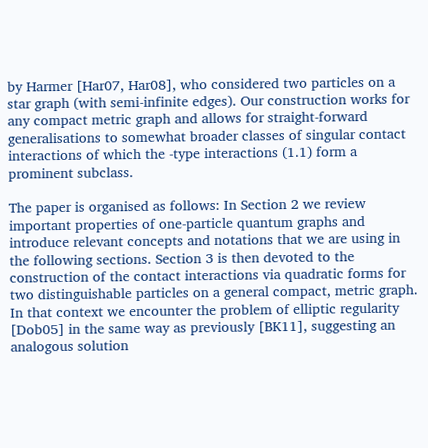by Harmer [Har07, Har08], who considered two particles on a star graph (with semi-infinite edges). Our construction works for any compact metric graph and allows for straight-forward generalisations to somewhat broader classes of singular contact interactions of which the -type interactions (1.1) form a prominent subclass.

The paper is organised as follows: In Section 2 we review important properties of one-particle quantum graphs and introduce relevant concepts and notations that we are using in the following sections. Section 3 is then devoted to the construction of the contact interactions via quadratic forms for two distinguishable particles on a general compact, metric graph. In that context we encounter the problem of elliptic regularity [Dob05] in the same way as previously [BK11], suggesting an analogous solution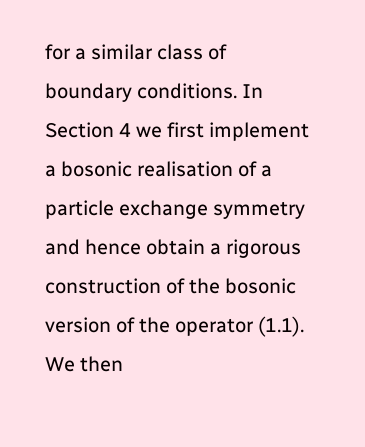for a similar class of boundary conditions. In Section 4 we first implement a bosonic realisation of a particle exchange symmetry and hence obtain a rigorous construction of the bosonic version of the operator (1.1). We then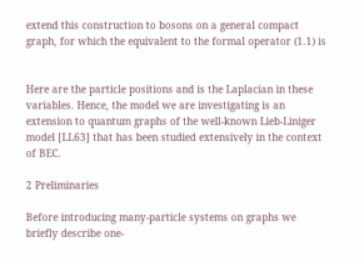extend this construction to bosons on a general compact graph, for which the equivalent to the formal operator (1.1) is


Here are the particle positions and is the Laplacian in these variables. Hence, the model we are investigating is an extension to quantum graphs of the well-known Lieb-Liniger model [LL63] that has been studied extensively in the context of BEC.

2 Preliminaries

Before introducing many-particle systems on graphs we briefly describe one-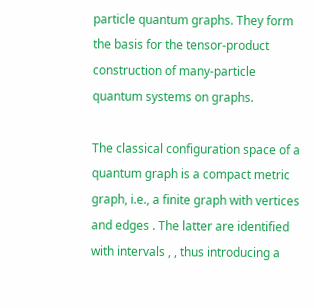particle quantum graphs. They form the basis for the tensor-product construction of many-particle quantum systems on graphs.

The classical configuration space of a quantum graph is a compact metric graph, i.e., a finite graph with vertices and edges . The latter are identified with intervals , , thus introducing a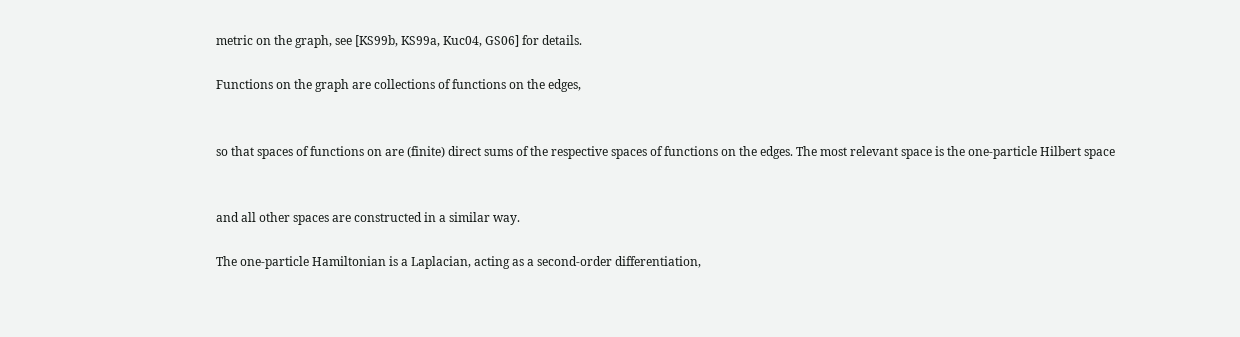metric on the graph, see [KS99b, KS99a, Kuc04, GS06] for details.

Functions on the graph are collections of functions on the edges,


so that spaces of functions on are (finite) direct sums of the respective spaces of functions on the edges. The most relevant space is the one-particle Hilbert space


and all other spaces are constructed in a similar way.

The one-particle Hamiltonian is a Laplacian, acting as a second-order differentiation,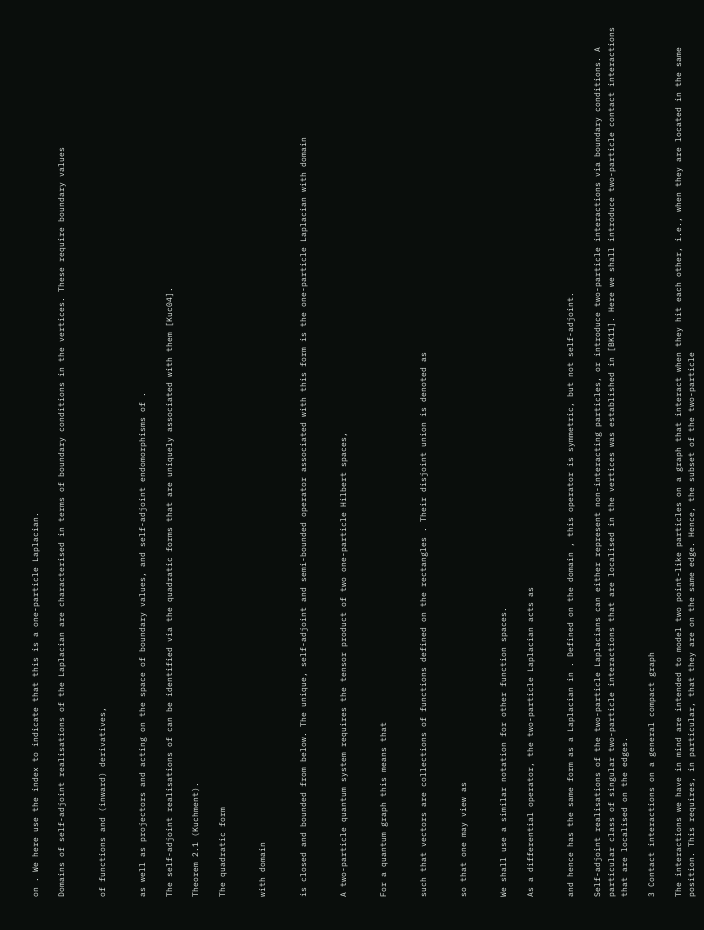on . We here use the index to indicate that this is a one-particle Laplacian.

Domains of self-adjoint realisations of the Laplacian are characterised in terms of boundary conditions in the vertices. These require boundary values


of functions and (inward) derivatives,


as well as projectors and acting on the space of boundary values, and self-adjoint endomorphisms of .

The self-adjoint realisations of can be identified via the quadratic forms that are uniquely associated with them [Kuc04].

Theorem 2.1 (Kuchment).

The quadratic form


with domain


is closed and bounded from below. The unique, self-adjoint and semi-bounded operator associated with this form is the one-particle Laplacian with domain


A two-particle quantum system requires the tensor product of two one-particle Hilbert spaces,


For a quantum graph this means that


such that vectors are collections of functions defined on the rectangles . Their disjoint union is denoted as


so that one may view as


We shall use a similar notation for other function spaces.

As a differential operator, the two-particle Laplacian acts as


and hence has the same form as a Laplacian in . Defined on the domain , this operator is symmetric, but not self-adjoint.

Self-adjoint realisations of the two-particle Laplacians can either represent non-interacting particles, or introduce two-particle interactions via boundary conditions. A particular class of singular two-particle interactions that are localised in the vertices was established in [BK11]. Here we shall introduce two-particle contact interactions that are localised on the edges.

3 Contact interactions on a general compact graph

The interactions we have in mind are intended to model two point-like particles on a graph that interact when they hit each other, i.e., when they are located in the same position. This requires, in particular, that they are on the same edge. Hence, the subset of the two-particle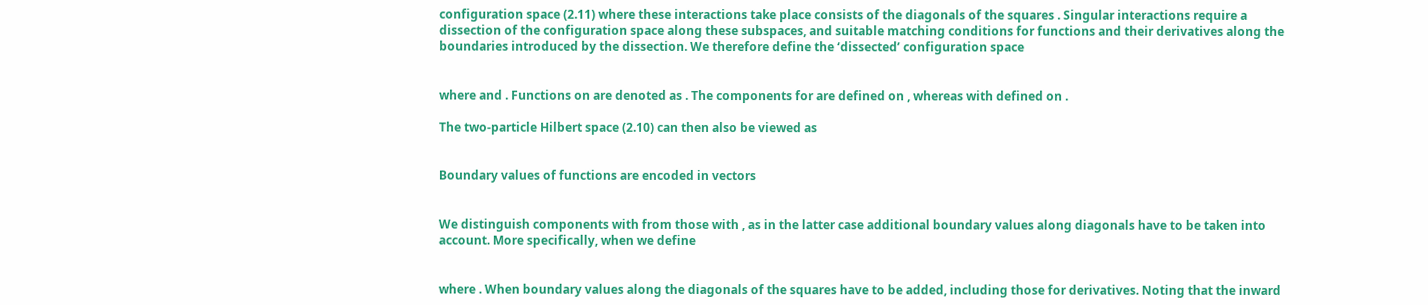configuration space (2.11) where these interactions take place consists of the diagonals of the squares . Singular interactions require a dissection of the configuration space along these subspaces, and suitable matching conditions for functions and their derivatives along the boundaries introduced by the dissection. We therefore define the ‘dissected’ configuration space


where and . Functions on are denoted as . The components for are defined on , whereas with defined on .

The two-particle Hilbert space (2.10) can then also be viewed as


Boundary values of functions are encoded in vectors


We distinguish components with from those with , as in the latter case additional boundary values along diagonals have to be taken into account. More specifically, when we define


where . When boundary values along the diagonals of the squares have to be added, including those for derivatives. Noting that the inward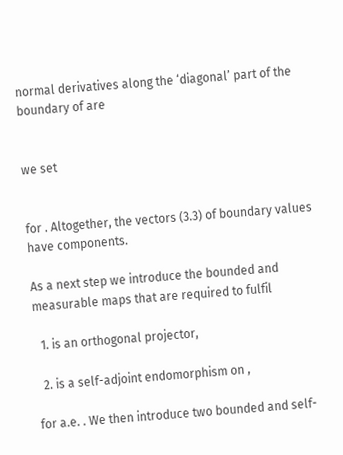normal derivatives along the ‘diagonal’ part of the boundary of are


we set


for . Altogether, the vectors (3.3) of boundary values have components.

As a next step we introduce the bounded and measurable maps that are required to fulfil

  1. is an orthogonal projector,

  2. is a self-adjoint endomorphism on ,

for a.e. . We then introduce two bounded and self-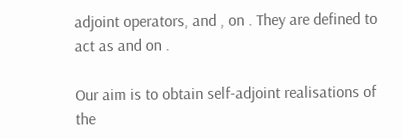adjoint operators, and , on . They are defined to act as and on .

Our aim is to obtain self-adjoint realisations of the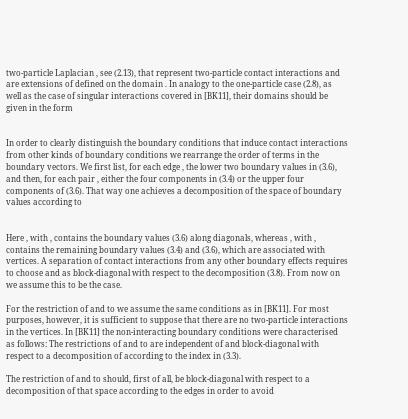two-particle Laplacian , see (2.13), that represent two-particle contact interactions and are extensions of defined on the domain . In analogy to the one-particle case (2.8), as well as the case of singular interactions covered in [BK11], their domains should be given in the form


In order to clearly distinguish the boundary conditions that induce contact interactions from other kinds of boundary conditions we rearrange the order of terms in the boundary vectors. We first list, for each edge , the lower two boundary values in (3.6), and then, for each pair , either the four components in (3.4) or the upper four components of (3.6). That way one achieves a decomposition of the space of boundary values according to


Here , with , contains the boundary values (3.6) along diagonals, whereas , with , contains the remaining boundary values (3.4) and (3.6), which are associated with vertices. A separation of contact interactions from any other boundary effects requires to choose and as block-diagonal with respect to the decomposition (3.8). From now on we assume this to be the case.

For the restriction of and to we assume the same conditions as in [BK11]. For most purposes, however, it is sufficient to suppose that there are no two-particle interactions in the vertices. In [BK11] the non-interacting boundary conditions were characterised as follows: The restrictions of and to are independent of and block-diagonal with respect to a decomposition of according to the index in (3.3).

The restriction of and to should, first of all, be block-diagonal with respect to a decomposition of that space according to the edges in order to avoid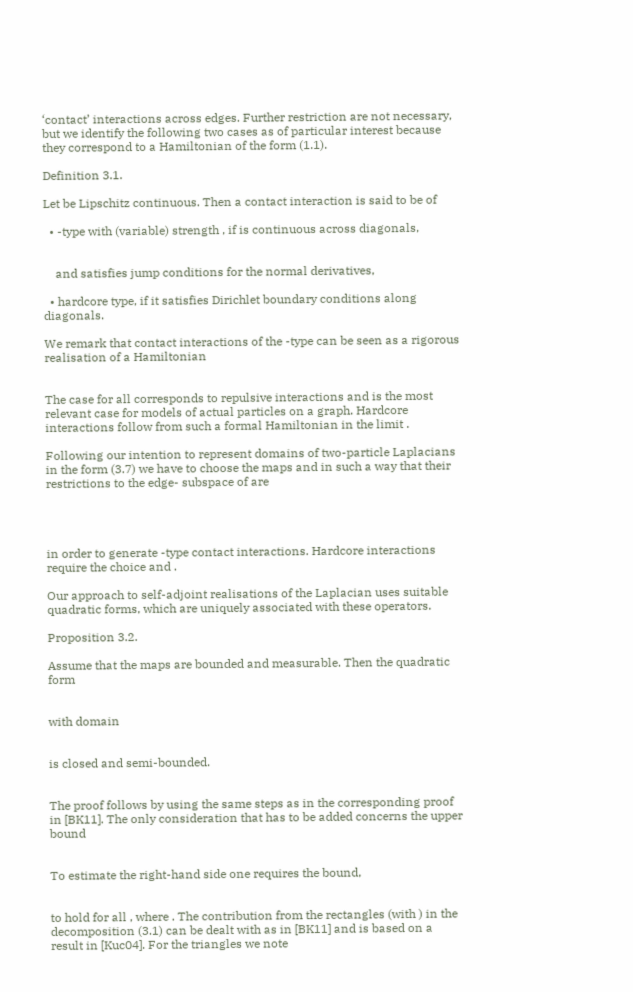‘contact’ interactions across edges. Further restriction are not necessary, but we identify the following two cases as of particular interest because they correspond to a Hamiltonian of the form (1.1).

Definition 3.1.

Let be Lipschitz continuous. Then a contact interaction is said to be of

  • -type with (variable) strength , if is continuous across diagonals,


    and satisfies jump conditions for the normal derivatives,

  • hardcore type, if it satisfies Dirichlet boundary conditions along diagonals.

We remark that contact interactions of the -type can be seen as a rigorous realisation of a Hamiltonian


The case for all corresponds to repulsive interactions and is the most relevant case for models of actual particles on a graph. Hardcore interactions follow from such a formal Hamiltonian in the limit .

Following our intention to represent domains of two-particle Laplacians in the form (3.7) we have to choose the maps and in such a way that their restrictions to the edge- subspace of are




in order to generate -type contact interactions. Hardcore interactions require the choice and .

Our approach to self-adjoint realisations of the Laplacian uses suitable quadratic forms, which are uniquely associated with these operators.

Proposition 3.2.

Assume that the maps are bounded and measurable. Then the quadratic form


with domain


is closed and semi-bounded.


The proof follows by using the same steps as in the corresponding proof in [BK11]. The only consideration that has to be added concerns the upper bound


To estimate the right-hand side one requires the bound,


to hold for all , where . The contribution from the rectangles (with ) in the decomposition (3.1) can be dealt with as in [BK11] and is based on a result in [Kuc04]. For the triangles we note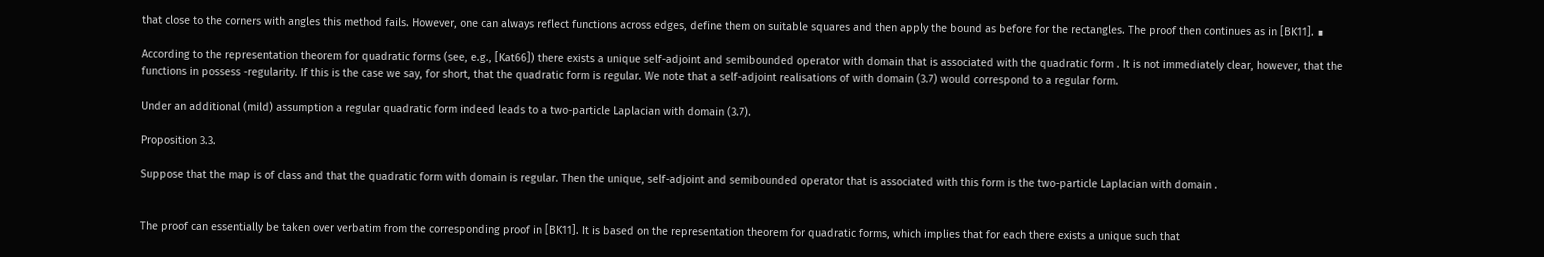that close to the corners with angles this method fails. However, one can always reflect functions across edges, define them on suitable squares and then apply the bound as before for the rectangles. The proof then continues as in [BK11]. ∎

According to the representation theorem for quadratic forms (see, e.g., [Kat66]) there exists a unique self-adjoint and semibounded operator with domain that is associated with the quadratic form . It is not immediately clear, however, that the functions in possess -regularity. If this is the case we say, for short, that the quadratic form is regular. We note that a self-adjoint realisations of with domain (3.7) would correspond to a regular form.

Under an additional (mild) assumption a regular quadratic form indeed leads to a two-particle Laplacian with domain (3.7).

Proposition 3.3.

Suppose that the map is of class and that the quadratic form with domain is regular. Then the unique, self-adjoint and semibounded operator that is associated with this form is the two-particle Laplacian with domain .


The proof can essentially be taken over verbatim from the corresponding proof in [BK11]. It is based on the representation theorem for quadratic forms, which implies that for each there exists a unique such that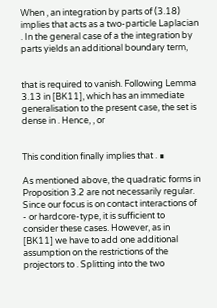When , an integration by parts of (3.18) implies that acts as a two-particle Laplacian . In the general case of a the integration by parts yields an additional boundary term,


that is required to vanish. Following Lemma 3.13 in [BK11], which has an immediate generalisation to the present case, the set is dense in . Hence, , or


This condition finally implies that . ∎

As mentioned above, the quadratic forms in Proposition 3.2 are not necessarily regular. Since our focus is on contact interactions of - or hardcore-type, it is sufficient to consider these cases. However, as in [BK11] we have to add one additional assumption on the restrictions of the projectors to . Splitting into the two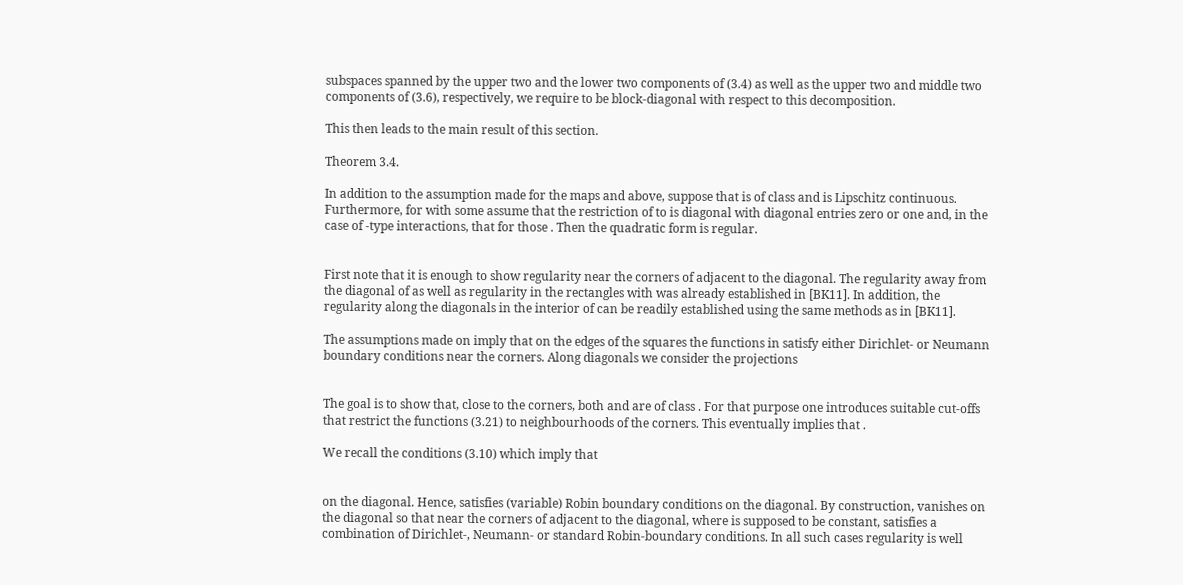subspaces spanned by the upper two and the lower two components of (3.4) as well as the upper two and middle two components of (3.6), respectively, we require to be block-diagonal with respect to this decomposition.

This then leads to the main result of this section.

Theorem 3.4.

In addition to the assumption made for the maps and above, suppose that is of class and is Lipschitz continuous. Furthermore, for with some assume that the restriction of to is diagonal with diagonal entries zero or one and, in the case of -type interactions, that for those . Then the quadratic form is regular.


First note that it is enough to show regularity near the corners of adjacent to the diagonal. The regularity away from the diagonal of as well as regularity in the rectangles with was already established in [BK11]. In addition, the regularity along the diagonals in the interior of can be readily established using the same methods as in [BK11].

The assumptions made on imply that on the edges of the squares the functions in satisfy either Dirichlet- or Neumann boundary conditions near the corners. Along diagonals we consider the projections


The goal is to show that, close to the corners, both and are of class . For that purpose one introduces suitable cut-offs that restrict the functions (3.21) to neighbourhoods of the corners. This eventually implies that .

We recall the conditions (3.10) which imply that


on the diagonal. Hence, satisfies (variable) Robin boundary conditions on the diagonal. By construction, vanishes on the diagonal so that near the corners of adjacent to the diagonal, where is supposed to be constant, satisfies a combination of Dirichlet-, Neumann- or standard Robin-boundary conditions. In all such cases regularity is well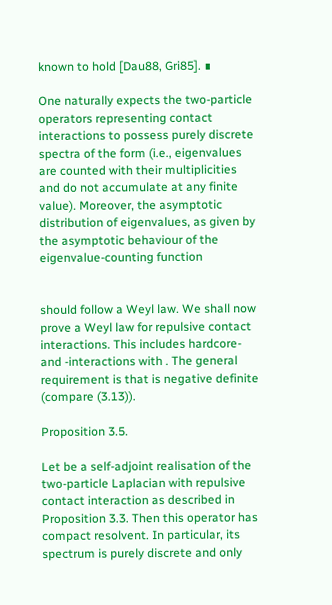known to hold [Dau88, Gri85]. ∎

One naturally expects the two-particle operators representing contact interactions to possess purely discrete spectra of the form (i.e., eigenvalues are counted with their multiplicities and do not accumulate at any finite value). Moreover, the asymptotic distribution of eigenvalues, as given by the asymptotic behaviour of the eigenvalue-counting function


should follow a Weyl law. We shall now prove a Weyl law for repulsive contact interactions. This includes hardcore- and -interactions with . The general requirement is that is negative definite (compare (3.13)).

Proposition 3.5.

Let be a self-adjoint realisation of the two-particle Laplacian with repulsive contact interaction as described in Proposition 3.3. Then this operator has compact resolvent. In particular, its spectrum is purely discrete and only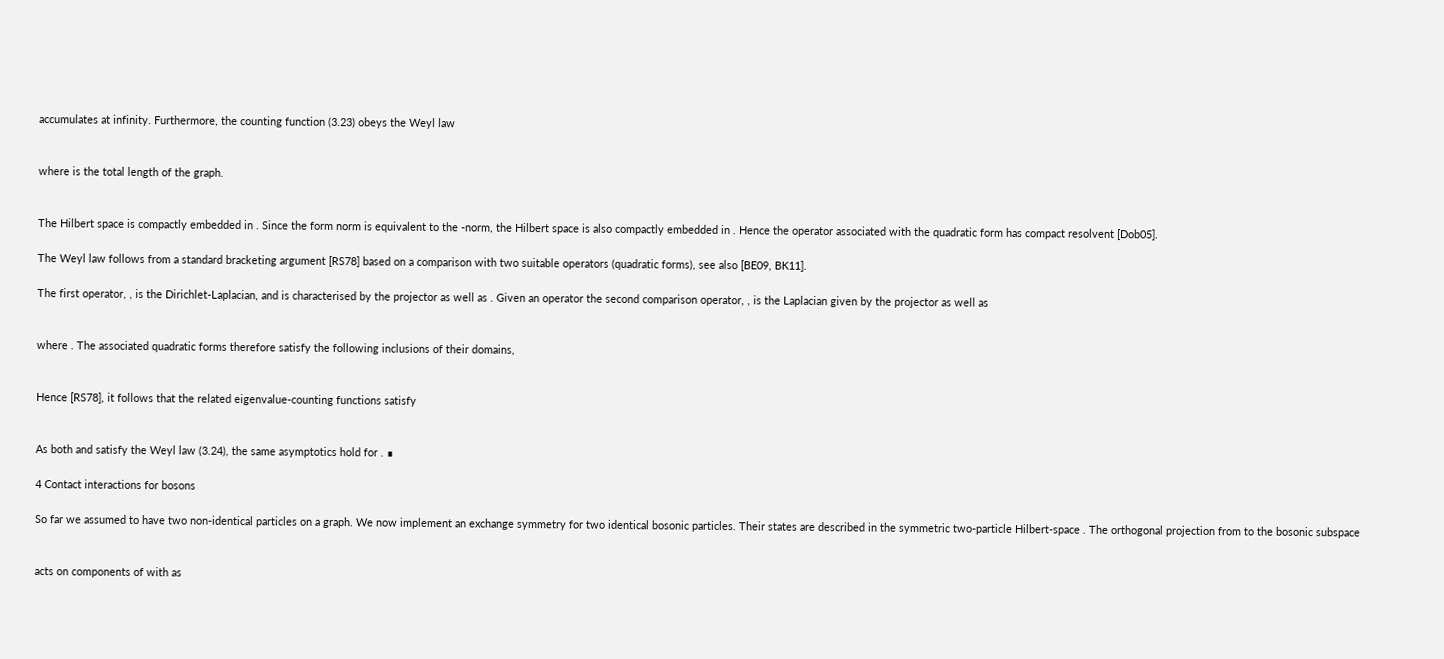accumulates at infinity. Furthermore, the counting function (3.23) obeys the Weyl law


where is the total length of the graph.


The Hilbert space is compactly embedded in . Since the form norm is equivalent to the -norm, the Hilbert space is also compactly embedded in . Hence the operator associated with the quadratic form has compact resolvent [Dob05].

The Weyl law follows from a standard bracketing argument [RS78] based on a comparison with two suitable operators (quadratic forms), see also [BE09, BK11].

The first operator, , is the Dirichlet-Laplacian, and is characterised by the projector as well as . Given an operator the second comparison operator, , is the Laplacian given by the projector as well as


where . The associated quadratic forms therefore satisfy the following inclusions of their domains,


Hence [RS78], it follows that the related eigenvalue-counting functions satisfy


As both and satisfy the Weyl law (3.24), the same asymptotics hold for . ∎

4 Contact interactions for bosons

So far we assumed to have two non-identical particles on a graph. We now implement an exchange symmetry for two identical bosonic particles. Their states are described in the symmetric two-particle Hilbert-space . The orthogonal projection from to the bosonic subspace


acts on components of with as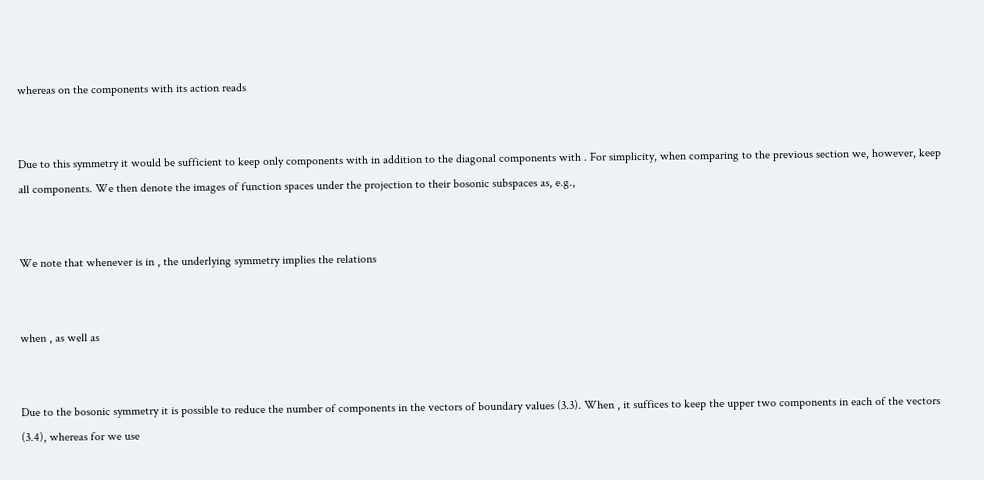whereas on the components with its action reads


Due to this symmetry it would be sufficient to keep only components with in addition to the diagonal components with . For simplicity, when comparing to the previous section we, however, keep all components. We then denote the images of function spaces under the projection to their bosonic subspaces as, e.g.,


We note that whenever is in , the underlying symmetry implies the relations


when , as well as


Due to the bosonic symmetry it is possible to reduce the number of components in the vectors of boundary values (3.3). When , it suffices to keep the upper two components in each of the vectors (3.4), whereas for we use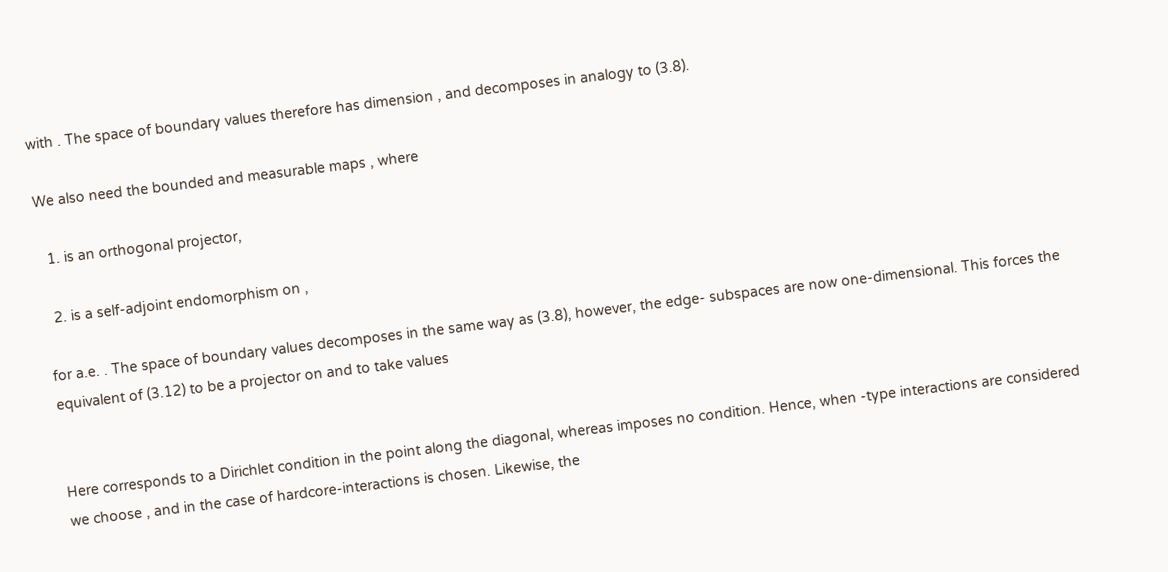with . The space of boundary values therefore has dimension , and decomposes in analogy to (3.8).

We also need the bounded and measurable maps , where

  1. is an orthogonal projector,

  2. is a self-adjoint endomorphism on ,

for a.e. . The space of boundary values decomposes in the same way as (3.8), however, the edge- subspaces are now one-dimensional. This forces the equivalent of (3.12) to be a projector on and to take values


Here corresponds to a Dirichlet condition in the point along the diagonal, whereas imposes no condition. Hence, when -type interactions are considered we choose , and in the case of hardcore-interactions is chosen. Likewise, the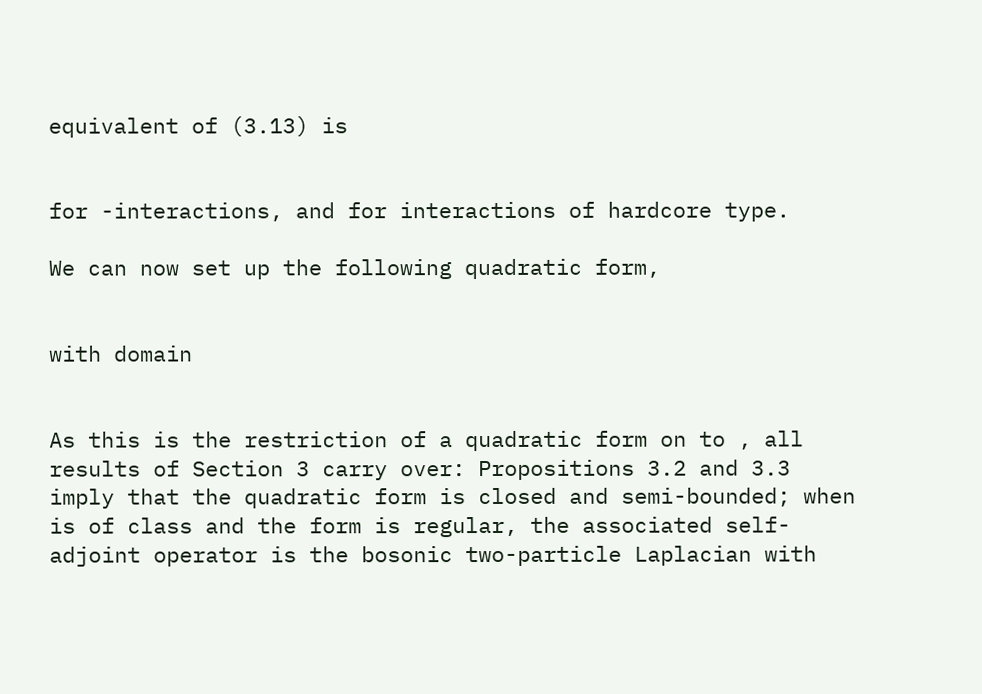equivalent of (3.13) is


for -interactions, and for interactions of hardcore type.

We can now set up the following quadratic form,


with domain


As this is the restriction of a quadratic form on to , all results of Section 3 carry over: Propositions 3.2 and 3.3 imply that the quadratic form is closed and semi-bounded; when is of class and the form is regular, the associated self-adjoint operator is the bosonic two-particle Laplacian with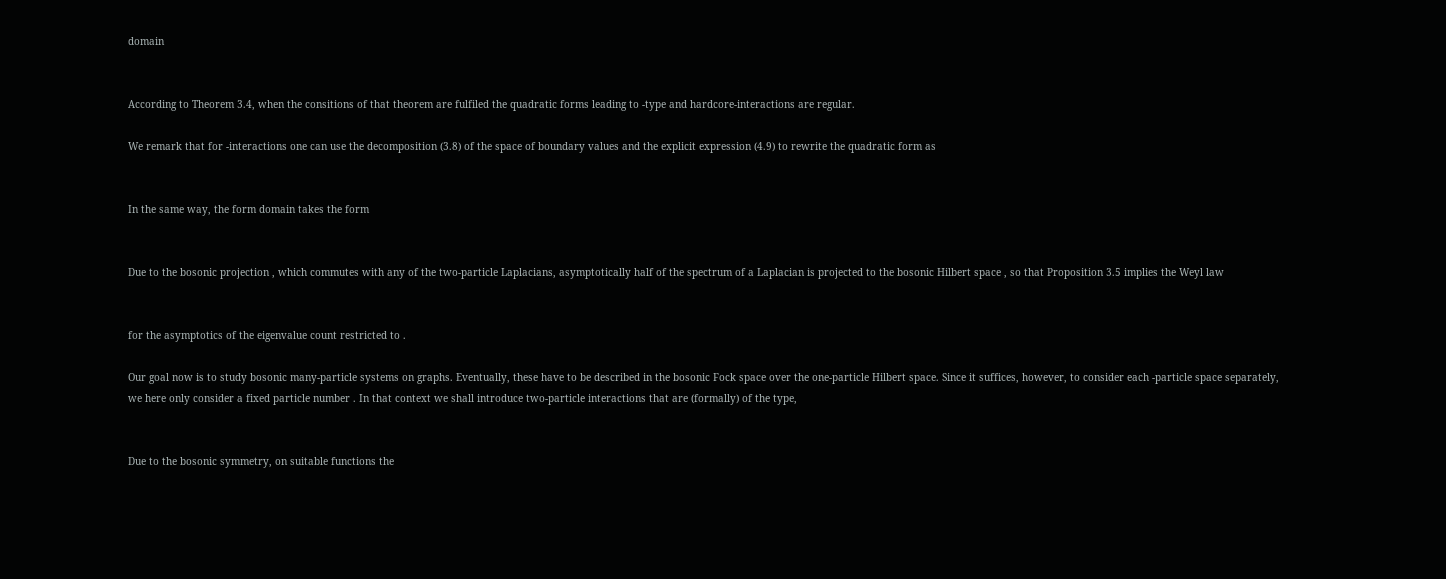domain


According to Theorem 3.4, when the consitions of that theorem are fulfiled the quadratic forms leading to -type and hardcore-interactions are regular.

We remark that for -interactions one can use the decomposition (3.8) of the space of boundary values and the explicit expression (4.9) to rewrite the quadratic form as


In the same way, the form domain takes the form


Due to the bosonic projection , which commutes with any of the two-particle Laplacians, asymptotically half of the spectrum of a Laplacian is projected to the bosonic Hilbert space , so that Proposition 3.5 implies the Weyl law


for the asymptotics of the eigenvalue count restricted to .

Our goal now is to study bosonic many-particle systems on graphs. Eventually, these have to be described in the bosonic Fock space over the one-particle Hilbert space. Since it suffices, however, to consider each -particle space separately, we here only consider a fixed particle number . In that context we shall introduce two-particle interactions that are (formally) of the type,


Due to the bosonic symmetry, on suitable functions the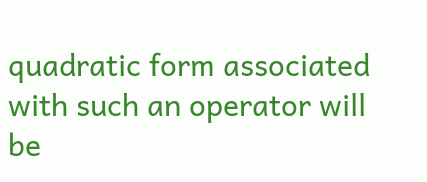quadratic form associated with such an operator will be